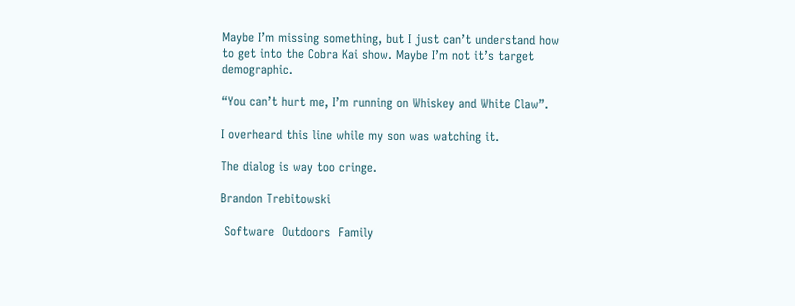Maybe I’m missing something, but I just can’t understand how to get into the Cobra Kai show. Maybe I’m not it’s target demographic.

“You can’t hurt me, I’m running on Whiskey and White Claw”.

I overheard this line while my son was watching it.

The dialog is way too cringe.

Brandon Trebitowski

 Software  Outdoors  Family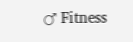♂ Fitness